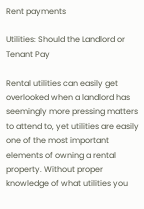Rent payments

Utilities: Should the Landlord or Tenant Pay

Rental utilities can easily get overlooked when a landlord has seemingly more pressing matters to attend to, yet utilities are easily one of the most important elements of owning a rental property. Without proper knowledge of what utilities you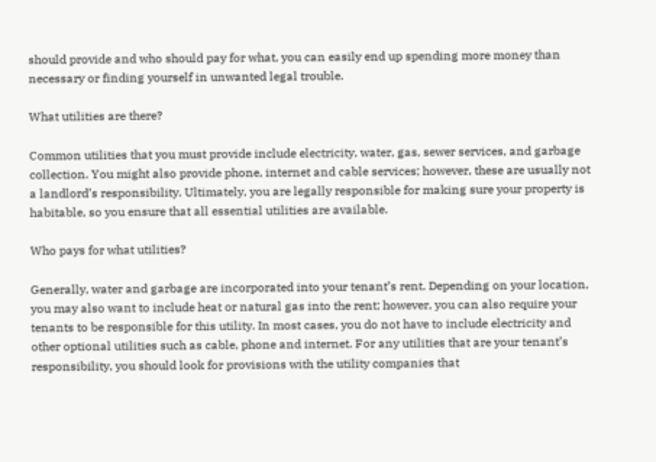should provide and who should pay for what, you can easily end up spending more money than necessary or finding yourself in unwanted legal trouble.

What utilities are there?

Common utilities that you must provide include electricity, water, gas, sewer services, and garbage collection. You might also provide phone, internet and cable services; however, these are usually not a landlord’s responsibility. Ultimately, you are legally responsible for making sure your property is habitable, so you ensure that all essential utilities are available.

Who pays for what utilities?

Generally, water and garbage are incorporated into your tenant’s rent. Depending on your location, you may also want to include heat or natural gas into the rent; however, you can also require your tenants to be responsible for this utility. In most cases, you do not have to include electricity and other optional utilities such as cable, phone and internet. For any utilities that are your tenant’s responsibility, you should look for provisions with the utility companies that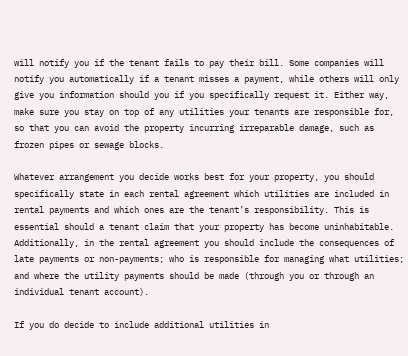will notify you if the tenant fails to pay their bill. Some companies will notify you automatically if a tenant misses a payment, while others will only give you information should you if you specifically request it. Either way, make sure you stay on top of any utilities your tenants are responsible for, so that you can avoid the property incurring irreparable damage, such as frozen pipes or sewage blocks.

Whatever arrangement you decide works best for your property, you should specifically state in each rental agreement which utilities are included in rental payments and which ones are the tenant’s responsibility. This is essential should a tenant claim that your property has become uninhabitable. Additionally, in the rental agreement you should include the consequences of late payments or non-payments; who is responsible for managing what utilities; and where the utility payments should be made (through you or through an individual tenant account).

If you do decide to include additional utilities in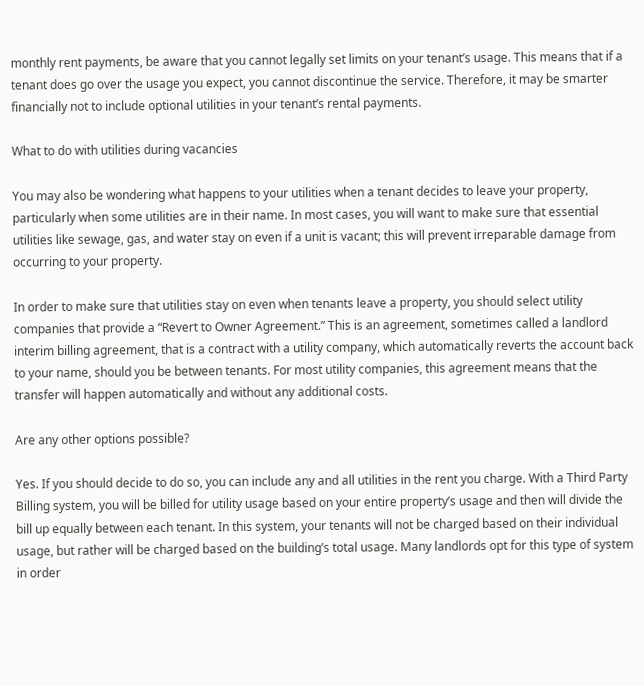monthly rent payments, be aware that you cannot legally set limits on your tenant’s usage. This means that if a tenant does go over the usage you expect, you cannot discontinue the service. Therefore, it may be smarter financially not to include optional utilities in your tenant’s rental payments.

What to do with utilities during vacancies

You may also be wondering what happens to your utilities when a tenant decides to leave your property, particularly when some utilities are in their name. In most cases, you will want to make sure that essential utilities like sewage, gas, and water stay on even if a unit is vacant; this will prevent irreparable damage from occurring to your property.

In order to make sure that utilities stay on even when tenants leave a property, you should select utility companies that provide a “Revert to Owner Agreement.” This is an agreement, sometimes called a landlord interim billing agreement, that is a contract with a utility company, which automatically reverts the account back to your name, should you be between tenants. For most utility companies, this agreement means that the transfer will happen automatically and without any additional costs.

Are any other options possible?

Yes. If you should decide to do so, you can include any and all utilities in the rent you charge. With a Third Party Billing system, you will be billed for utility usage based on your entire property’s usage and then will divide the bill up equally between each tenant. In this system, your tenants will not be charged based on their individual usage, but rather will be charged based on the building’s total usage. Many landlords opt for this type of system in order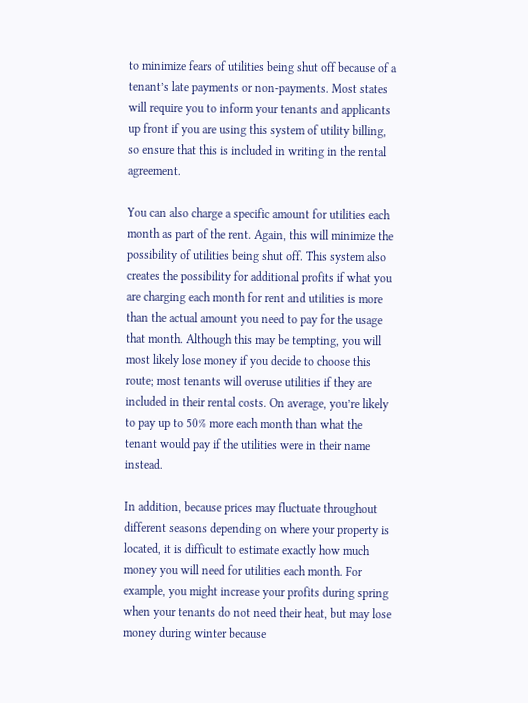to minimize fears of utilities being shut off because of a tenant’s late payments or non-payments. Most states will require you to inform your tenants and applicants up front if you are using this system of utility billing, so ensure that this is included in writing in the rental agreement.

You can also charge a specific amount for utilities each month as part of the rent. Again, this will minimize the possibility of utilities being shut off. This system also creates the possibility for additional profits if what you are charging each month for rent and utilities is more than the actual amount you need to pay for the usage that month. Although this may be tempting, you will most likely lose money if you decide to choose this route; most tenants will overuse utilities if they are included in their rental costs. On average, you’re likely to pay up to 50% more each month than what the tenant would pay if the utilities were in their name instead.

In addition, because prices may fluctuate throughout different seasons depending on where your property is located, it is difficult to estimate exactly how much money you will need for utilities each month. For example, you might increase your profits during spring when your tenants do not need their heat, but may lose money during winter because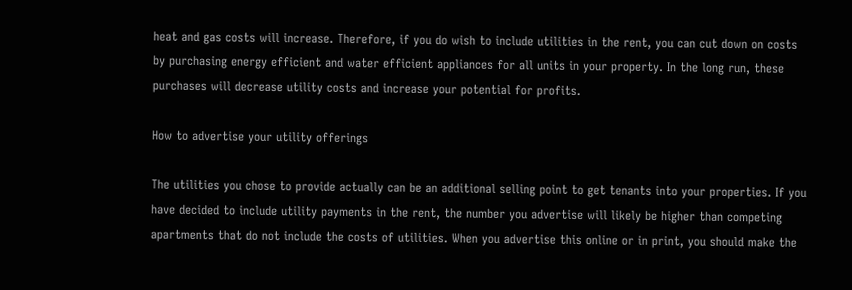heat and gas costs will increase. Therefore, if you do wish to include utilities in the rent, you can cut down on costs by purchasing energy efficient and water efficient appliances for all units in your property. In the long run, these purchases will decrease utility costs and increase your potential for profits.

How to advertise your utility offerings

The utilities you chose to provide actually can be an additional selling point to get tenants into your properties. If you have decided to include utility payments in the rent, the number you advertise will likely be higher than competing apartments that do not include the costs of utilities. When you advertise this online or in print, you should make the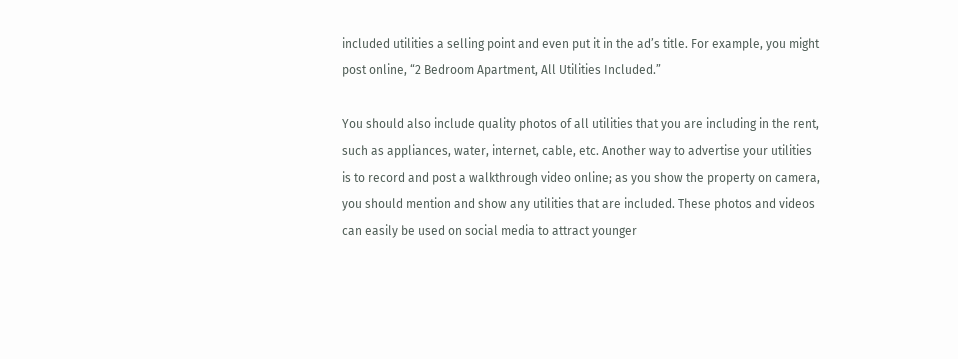included utilities a selling point and even put it in the ad’s title. For example, you might post online, “2 Bedroom Apartment, All Utilities Included.”

You should also include quality photos of all utilities that you are including in the rent, such as appliances, water, internet, cable, etc. Another way to advertise your utilities is to record and post a walkthrough video online; as you show the property on camera, you should mention and show any utilities that are included. These photos and videos can easily be used on social media to attract younger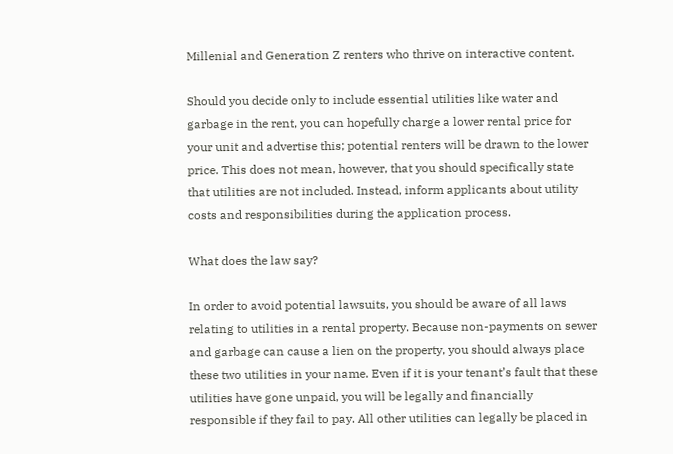Millenial and Generation Z renters who thrive on interactive content.

Should you decide only to include essential utilities like water and garbage in the rent, you can hopefully charge a lower rental price for your unit and advertise this; potential renters will be drawn to the lower price. This does not mean, however, that you should specifically state that utilities are not included. Instead, inform applicants about utility costs and responsibilities during the application process.

What does the law say?

In order to avoid potential lawsuits, you should be aware of all laws relating to utilities in a rental property. Because non-payments on sewer and garbage can cause a lien on the property, you should always place these two utilities in your name. Even if it is your tenant’s fault that these utilities have gone unpaid, you will be legally and financially responsible if they fail to pay. All other utilities can legally be placed in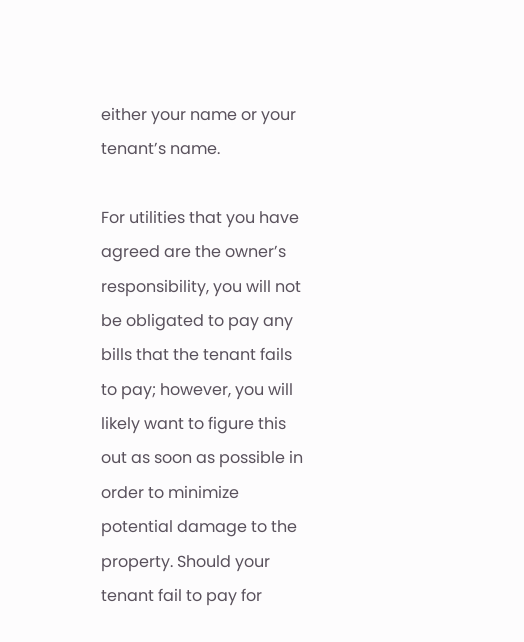either your name or your tenant’s name.

For utilities that you have agreed are the owner’s responsibility, you will not be obligated to pay any bills that the tenant fails to pay; however, you will likely want to figure this out as soon as possible in order to minimize potential damage to the property. Should your tenant fail to pay for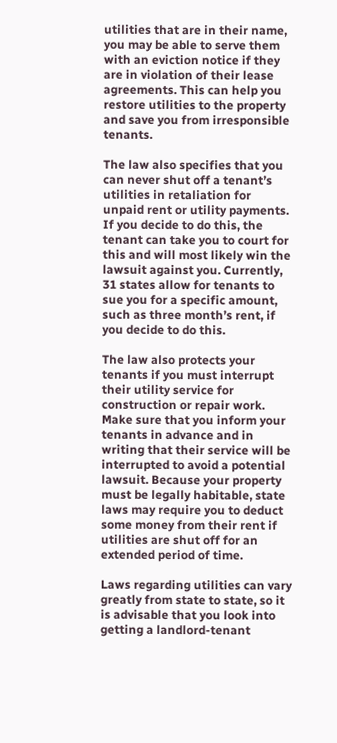utilities that are in their name, you may be able to serve them with an eviction notice if they are in violation of their lease agreements. This can help you restore utilities to the property and save you from irresponsible tenants.

The law also specifies that you can never shut off a tenant’s utilities in retaliation for unpaid rent or utility payments. If you decide to do this, the tenant can take you to court for this and will most likely win the lawsuit against you. Currently, 31 states allow for tenants to sue you for a specific amount, such as three month’s rent, if you decide to do this.

The law also protects your tenants if you must interrupt their utility service for construction or repair work. Make sure that you inform your tenants in advance and in writing that their service will be interrupted to avoid a potential lawsuit. Because your property must be legally habitable, state laws may require you to deduct some money from their rent if utilities are shut off for an extended period of time.

Laws regarding utilities can vary greatly from state to state, so it is advisable that you look into getting a landlord-tenant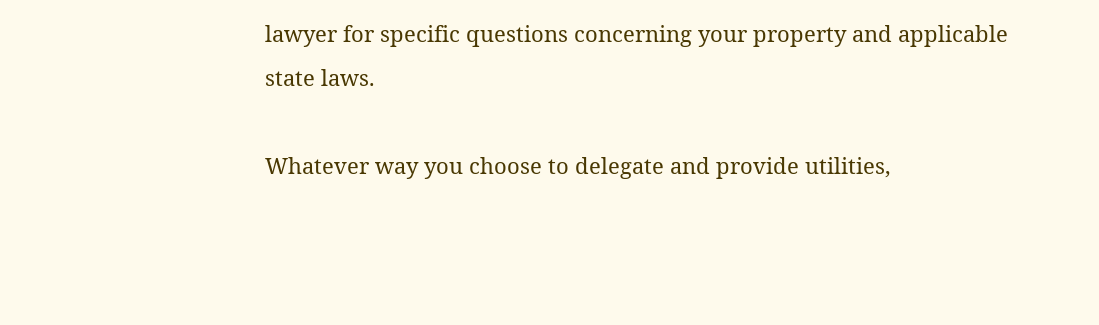lawyer for specific questions concerning your property and applicable state laws.

Whatever way you choose to delegate and provide utilities,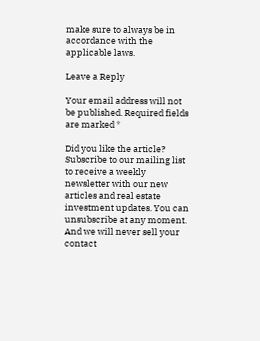make sure to always be in accordance with the applicable laws.

Leave a Reply

Your email address will not be published. Required fields are marked *

Did you like the article? Subscribe to our mailing list to receive a weekly newsletter with our new articles and real estate investment updates. You can unsubscribe at any moment. And we will never sell your contact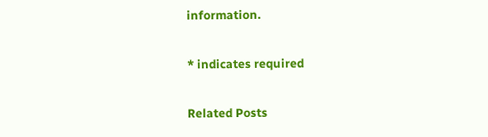information.

* indicates required

Related Posts